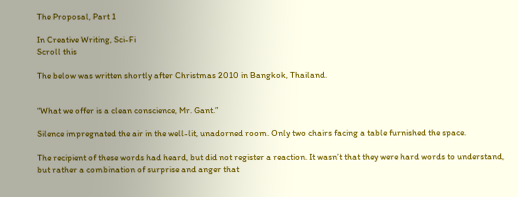The Proposal, Part 1

In Creative Writing, Sci-Fi
Scroll this

The below was written shortly after Christmas 2010 in Bangkok, Thailand.


“What we offer is a clean conscience, Mr. Gant.”

Silence impregnated the air in the well-lit, unadorned room. Only two chairs facing a table furnished the space.

The recipient of these words had heard, but did not register a reaction. It wasn’t that they were hard words to understand, but rather a combination of surprise and anger that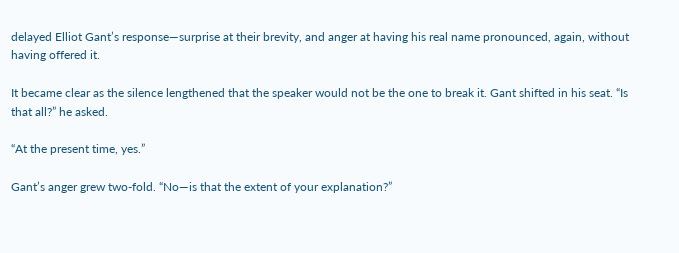delayed Elliot Gant’s response—surprise at their brevity, and anger at having his real name pronounced, again, without having offered it.

It became clear as the silence lengthened that the speaker would not be the one to break it. Gant shifted in his seat. “Is that all?” he asked.

“At the present time, yes.”

Gant’s anger grew two-fold. “No—is that the extent of your explanation?”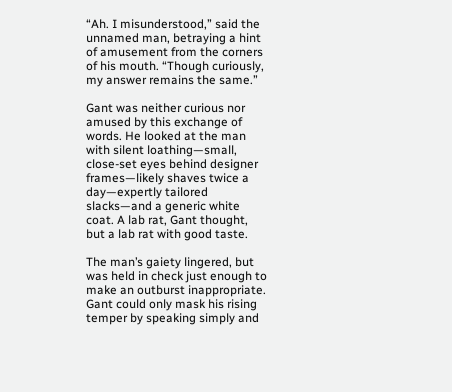“Ah. I misunderstood,” said the unnamed man, betraying a hint of amusement from the corners of his mouth. “Though curiously, my answer remains the same.”

Gant was neither curious nor amused by this exchange of words. He looked at the man with silent loathing—small, close-set eyes behind designer frames—likely shaves twice a day—expertly tailored slacks—and a generic white coat. A lab rat, Gant thought, but a lab rat with good taste.

The man’s gaiety lingered, but was held in check just enough to make an outburst inappropriate. Gant could only mask his rising temper by speaking simply and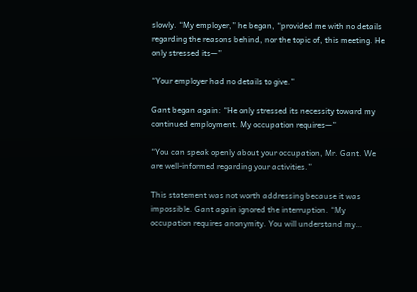slowly. “My employer,” he began, “provided me with no details regarding the reasons behind, nor the topic of, this meeting. He only stressed its—”

“Your employer had no details to give.”

Gant began again: “He only stressed its necessity toward my continued employment. My occupation requires—”

“You can speak openly about your occupation, Mr. Gant. We are well-informed regarding your activities.”

This statement was not worth addressing because it was impossible. Gant again ignored the interruption. “My occupation requires anonymity. You will understand my…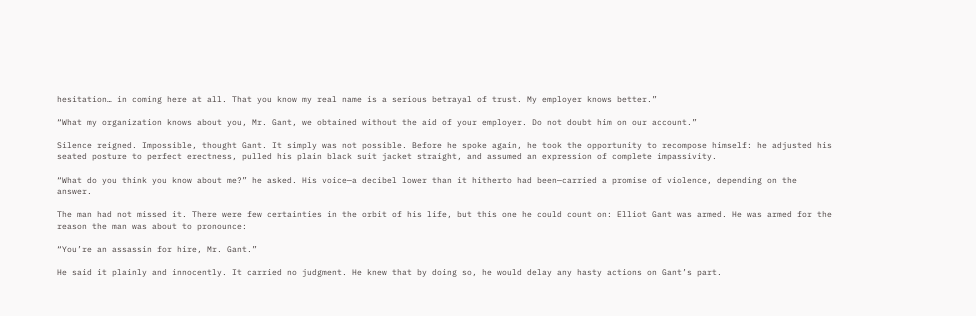hesitation… in coming here at all. That you know my real name is a serious betrayal of trust. My employer knows better.”

“What my organization knows about you, Mr. Gant, we obtained without the aid of your employer. Do not doubt him on our account.”

Silence reigned. Impossible, thought Gant. It simply was not possible. Before he spoke again, he took the opportunity to recompose himself: he adjusted his seated posture to perfect erectness, pulled his plain black suit jacket straight, and assumed an expression of complete impassivity.

“What do you think you know about me?” he asked. His voice—a decibel lower than it hitherto had been—carried a promise of violence, depending on the answer.

The man had not missed it. There were few certainties in the orbit of his life, but this one he could count on: Elliot Gant was armed. He was armed for the reason the man was about to pronounce:

“You’re an assassin for hire, Mr. Gant.”

He said it plainly and innocently. It carried no judgment. He knew that by doing so, he would delay any hasty actions on Gant’s part.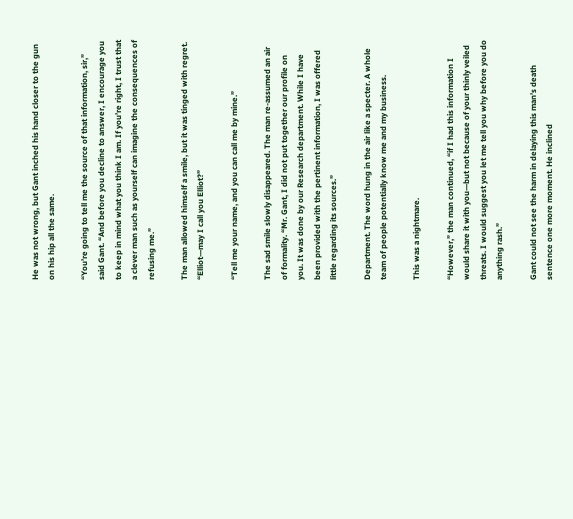He was not wrong, but Gant inched his hand closer to the gun on his hip all the same.

“You’re going to tell me the source of that information, sir,” said Gant. “And before you decline to answer, I encourage you to keep in mind what you think I am. If you’re right, I trust that a clever man such as yourself can imagine the consequences of refusing me.”

The man allowed himself a smile, but it was tinged with regret. “Elliot—may I call you Elliot?”

“Tell me your name, and you can call me by mine.”

The sad smile slowly disappeared. The man re-assumed an air of formality. “Mr. Gant, I did not put together our profile on you. It was done by our Research department. While I have been provided with the pertinent information, I was offered little regarding its sources.”

Department. The word hung in the air like a specter. A whole team of people potentially know me and my business.

This was a nightmare.

“However,” the man continued, “if I had this information I would share it with you—but not because of your thinly veiled threats. I would suggest you let me tell you why before you do anything rash.”

Gant could not see the harm in delaying this man’s death sentence one more moment. He inclined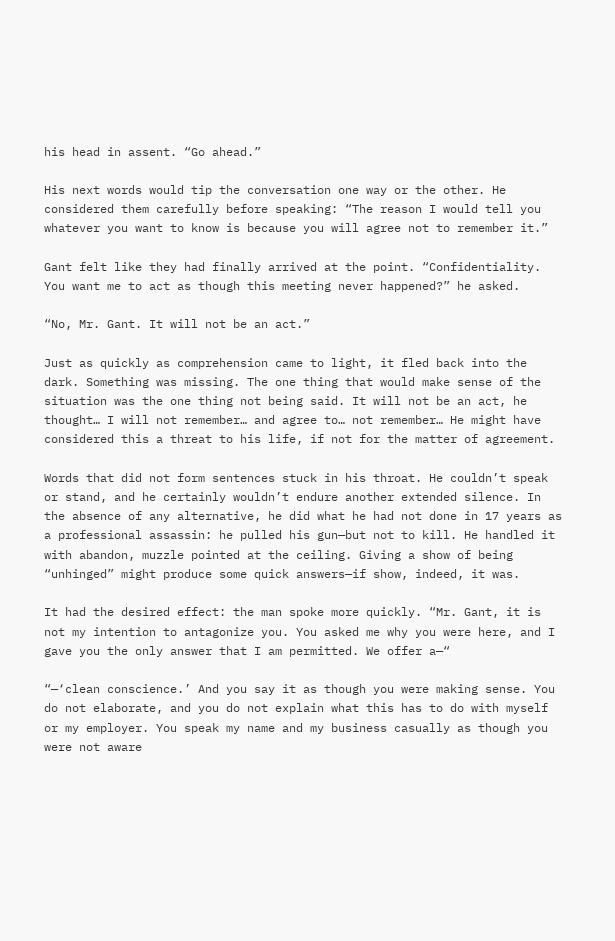his head in assent. “Go ahead.”

His next words would tip the conversation one way or the other. He considered them carefully before speaking: “The reason I would tell you whatever you want to know is because you will agree not to remember it.”

Gant felt like they had finally arrived at the point. “Confidentiality. You want me to act as though this meeting never happened?” he asked.

“No, Mr. Gant. It will not be an act.”

Just as quickly as comprehension came to light, it fled back into the dark. Something was missing. The one thing that would make sense of the situation was the one thing not being said. It will not be an act, he thought… I will not remember… and agree to… not remember… He might have considered this a threat to his life, if not for the matter of agreement.

Words that did not form sentences stuck in his throat. He couldn’t speak or stand, and he certainly wouldn’t endure another extended silence. In the absence of any alternative, he did what he had not done in 17 years as a professional assassin: he pulled his gun—but not to kill. He handled it with abandon, muzzle pointed at the ceiling. Giving a show of being “unhinged” might produce some quick answers—if show, indeed, it was.

It had the desired effect: the man spoke more quickly. “Mr. Gant, it is not my intention to antagonize you. You asked me why you were here, and I gave you the only answer that I am permitted. We offer a—“

“—‘clean conscience.’ And you say it as though you were making sense. You do not elaborate, and you do not explain what this has to do with myself or my employer. You speak my name and my business casually as though you were not aware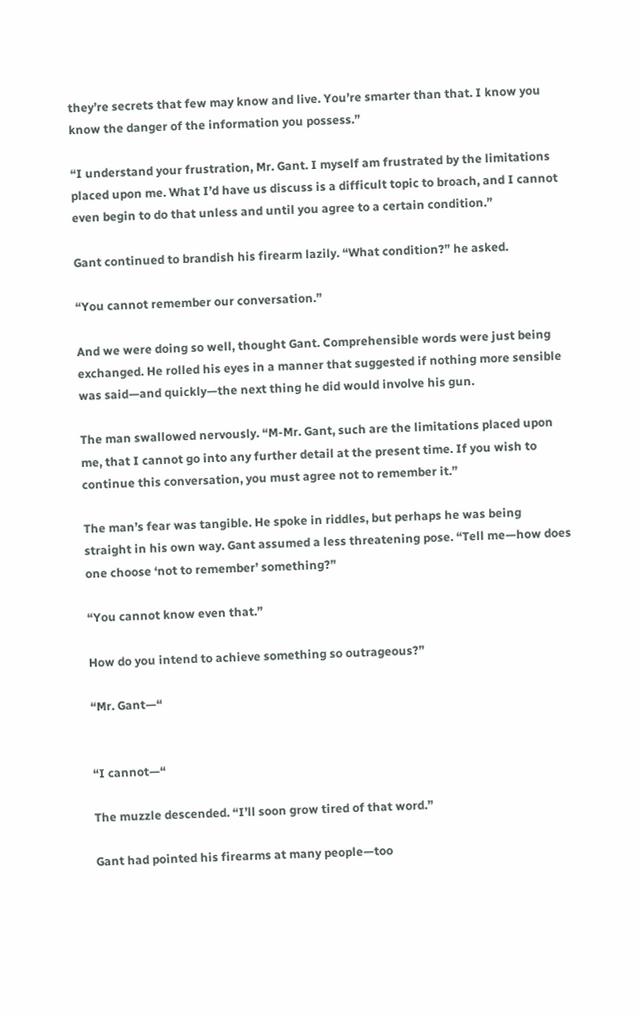they’re secrets that few may know and live. You’re smarter than that. I know you know the danger of the information you possess.”

“I understand your frustration, Mr. Gant. I myself am frustrated by the limitations placed upon me. What I’d have us discuss is a difficult topic to broach, and I cannot even begin to do that unless and until you agree to a certain condition.”

Gant continued to brandish his firearm lazily. “What condition?” he asked.

“You cannot remember our conversation.”

And we were doing so well, thought Gant. Comprehensible words were just being exchanged. He rolled his eyes in a manner that suggested if nothing more sensible was said—and quickly—the next thing he did would involve his gun.

The man swallowed nervously. “M-Mr. Gant, such are the limitations placed upon me, that I cannot go into any further detail at the present time. If you wish to continue this conversation, you must agree not to remember it.”

The man’s fear was tangible. He spoke in riddles, but perhaps he was being straight in his own way. Gant assumed a less threatening pose. “Tell me—how does one choose ‘not to remember’ something?”

“You cannot know even that.”

How do you intend to achieve something so outrageous?”

“Mr. Gant—“


“I cannot—“

The muzzle descended. “I’ll soon grow tired of that word.”

Gant had pointed his firearms at many people—too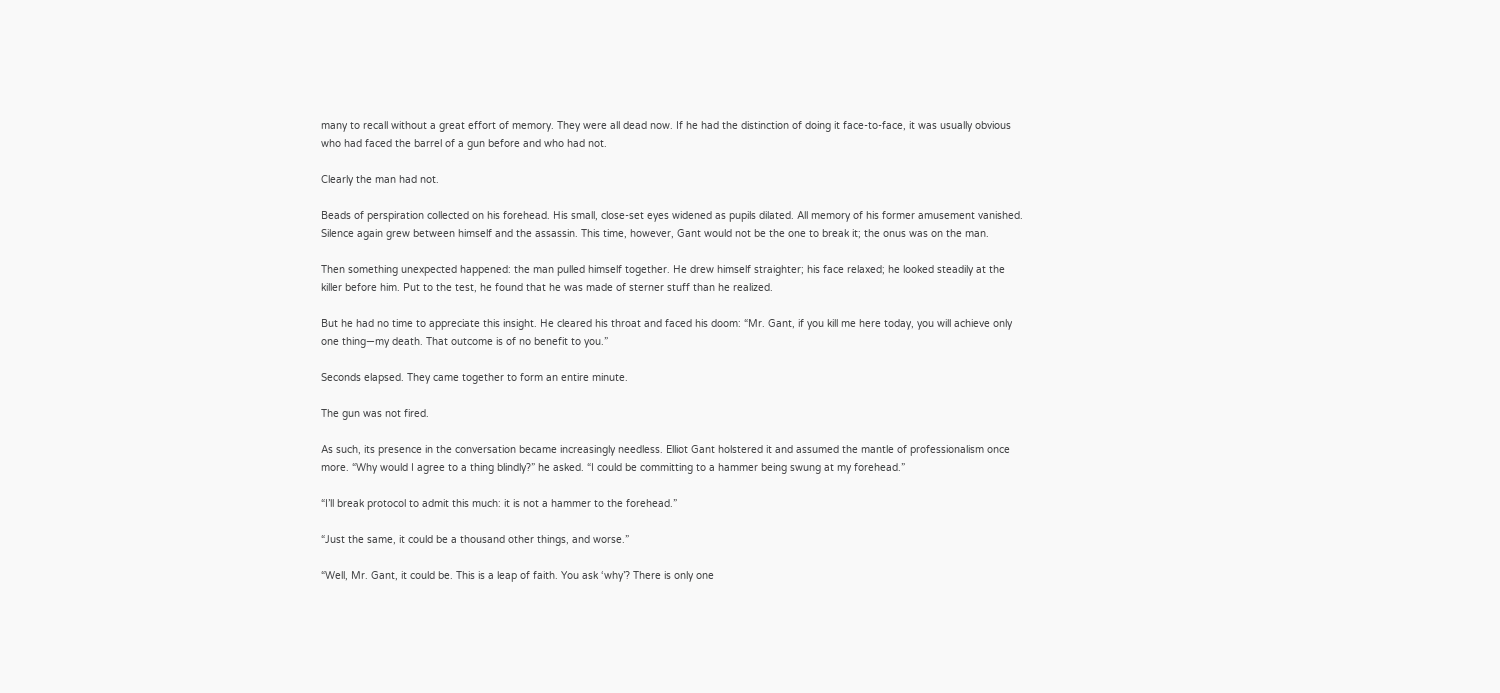many to recall without a great effort of memory. They were all dead now. If he had the distinction of doing it face-to-face, it was usually obvious who had faced the barrel of a gun before and who had not.

Clearly the man had not.

Beads of perspiration collected on his forehead. His small, close-set eyes widened as pupils dilated. All memory of his former amusement vanished. Silence again grew between himself and the assassin. This time, however, Gant would not be the one to break it; the onus was on the man.

Then something unexpected happened: the man pulled himself together. He drew himself straighter; his face relaxed; he looked steadily at the killer before him. Put to the test, he found that he was made of sterner stuff than he realized.

But he had no time to appreciate this insight. He cleared his throat and faced his doom: “Mr. Gant, if you kill me here today, you will achieve only one thing—my death. That outcome is of no benefit to you.”

Seconds elapsed. They came together to form an entire minute.

The gun was not fired.

As such, its presence in the conversation became increasingly needless. Elliot Gant holstered it and assumed the mantle of professionalism once more. “Why would I agree to a thing blindly?” he asked. “I could be committing to a hammer being swung at my forehead.”

“I’ll break protocol to admit this much: it is not a hammer to the forehead.”

“Just the same, it could be a thousand other things, and worse.”

“Well, Mr. Gant, it could be. This is a leap of faith. You ask ‘why’? There is only one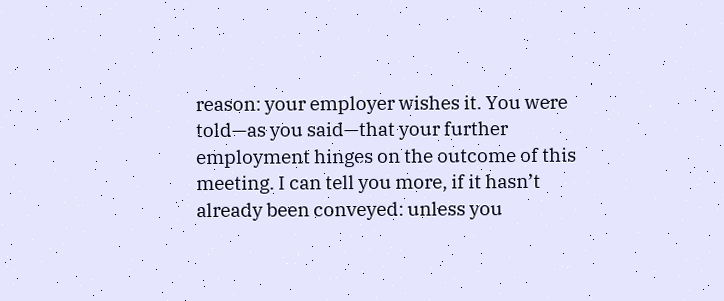reason: your employer wishes it. You were told—as you said—that your further employment hinges on the outcome of this meeting. I can tell you more, if it hasn’t already been conveyed: unless you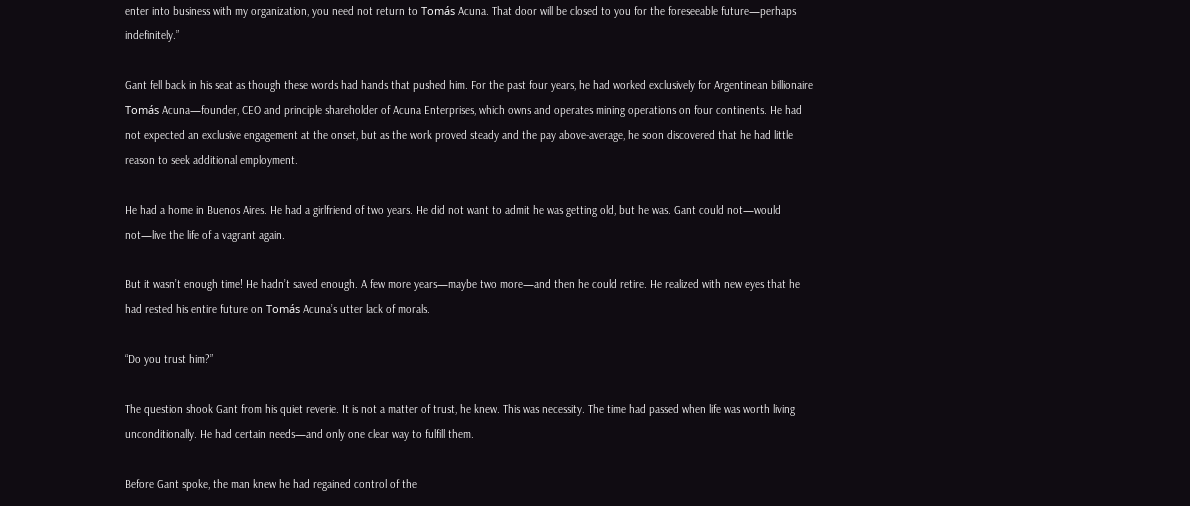enter into business with my organization, you need not return to Tomás Acuna. That door will be closed to you for the foreseeable future—perhaps indefinitely.”

Gant fell back in his seat as though these words had hands that pushed him. For the past four years, he had worked exclusively for Argentinean billionaire Tomás Acuna—founder, CEO and principle shareholder of Acuna Enterprises, which owns and operates mining operations on four continents. He had not expected an exclusive engagement at the onset, but as the work proved steady and the pay above-average, he soon discovered that he had little reason to seek additional employment.

He had a home in Buenos Aires. He had a girlfriend of two years. He did not want to admit he was getting old, but he was. Gant could not—would not—live the life of a vagrant again.

But it wasn’t enough time! He hadn’t saved enough. A few more years—maybe two more—and then he could retire. He realized with new eyes that he had rested his entire future on Tomás Acuna’s utter lack of morals.

“Do you trust him?”

The question shook Gant from his quiet reverie. It is not a matter of trust, he knew. This was necessity. The time had passed when life was worth living unconditionally. He had certain needs—and only one clear way to fulfill them.

Before Gant spoke, the man knew he had regained control of the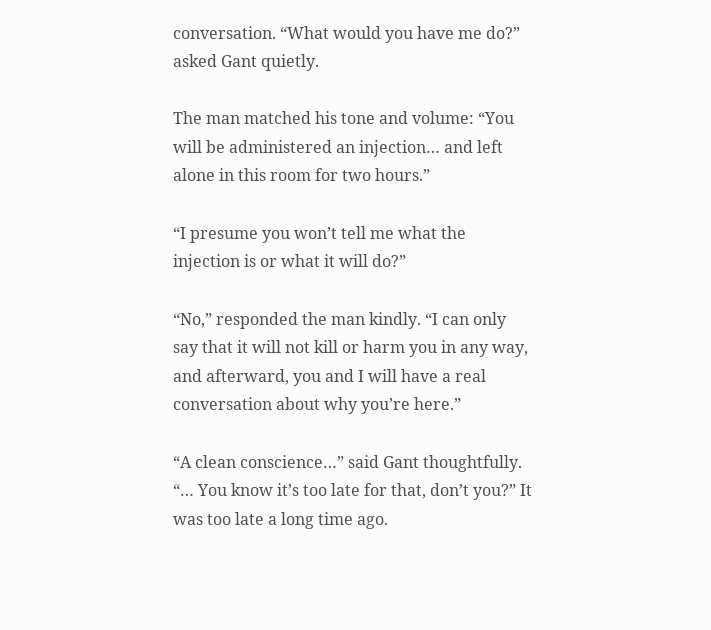conversation. “What would you have me do?” asked Gant quietly.

The man matched his tone and volume: “You will be administered an injection… and left alone in this room for two hours.”

“I presume you won’t tell me what the injection is or what it will do?”

“No,” responded the man kindly. “I can only say that it will not kill or harm you in any way, and afterward, you and I will have a real conversation about why you’re here.”

“A clean conscience…” said Gant thoughtfully. “… You know it’s too late for that, don’t you?” It was too late a long time ago.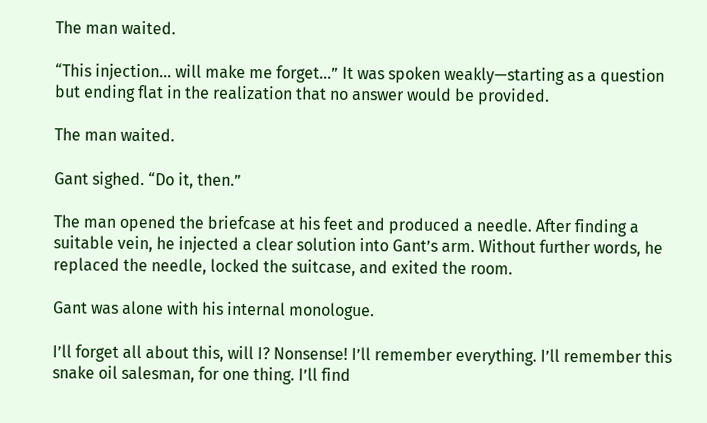The man waited.

“This injection… will make me forget…” It was spoken weakly—starting as a question but ending flat in the realization that no answer would be provided.

The man waited.

Gant sighed. “Do it, then.”

The man opened the briefcase at his feet and produced a needle. After finding a suitable vein, he injected a clear solution into Gant’s arm. Without further words, he replaced the needle, locked the suitcase, and exited the room.

Gant was alone with his internal monologue.

I’ll forget all about this, will I? Nonsense! I’ll remember everything. I’ll remember this snake oil salesman, for one thing. I’ll find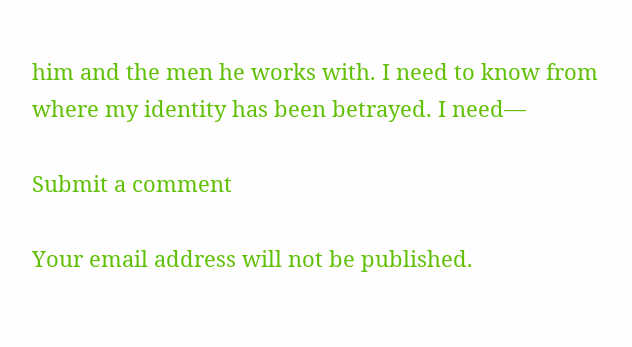him and the men he works with. I need to know from where my identity has been betrayed. I need—

Submit a comment

Your email address will not be published.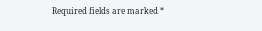Required fields are marked *